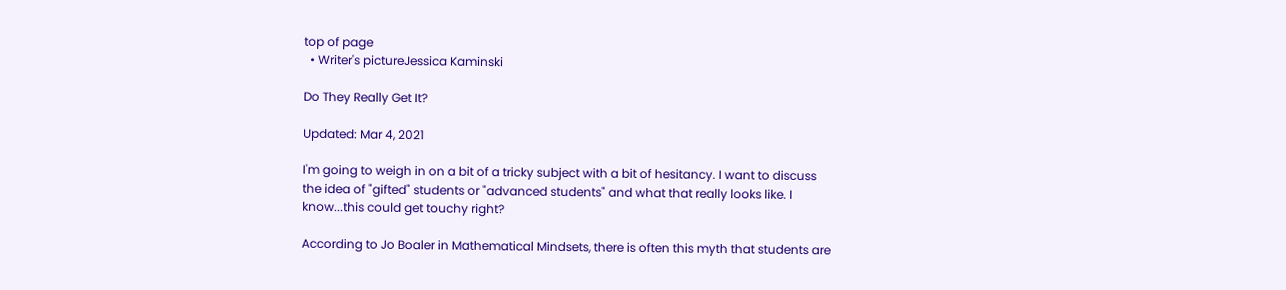top of page
  • Writer's pictureJessica Kaminski

Do They Really Get It?

Updated: Mar 4, 2021

I'm going to weigh in on a bit of a tricky subject with a bit of hesitancy. I want to discuss the idea of "gifted" students or "advanced students" and what that really looks like. I know...this could get touchy right?

According to Jo Boaler in Mathematical Mindsets, there is often this myth that students are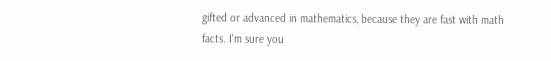gifted or advanced in mathematics, because they are fast with math facts. I'm sure you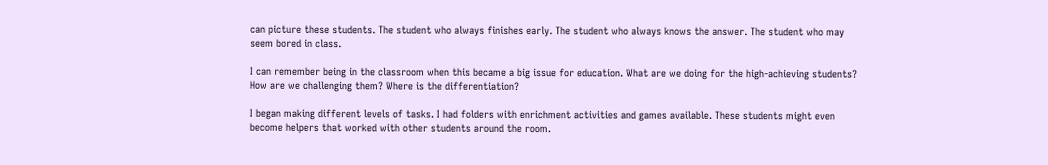can picture these students. The student who always finishes early. The student who always knows the answer. The student who may seem bored in class.

I can remember being in the classroom when this became a big issue for education. What are we doing for the high-achieving students? How are we challenging them? Where is the differentiation?

I began making different levels of tasks. I had folders with enrichment activities and games available. These students might even become helpers that worked with other students around the room.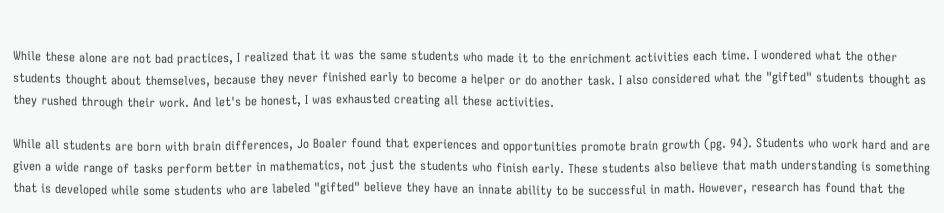While these alone are not bad practices, I realized that it was the same students who made it to the enrichment activities each time. I wondered what the other students thought about themselves, because they never finished early to become a helper or do another task. I also considered what the "gifted" students thought as they rushed through their work. And let's be honest, I was exhausted creating all these activities.

While all students are born with brain differences, Jo Boaler found that experiences and opportunities promote brain growth (pg. 94). Students who work hard and are given a wide range of tasks perform better in mathematics, not just the students who finish early. These students also believe that math understanding is something that is developed while some students who are labeled "gifted" believe they have an innate ability to be successful in math. However, research has found that the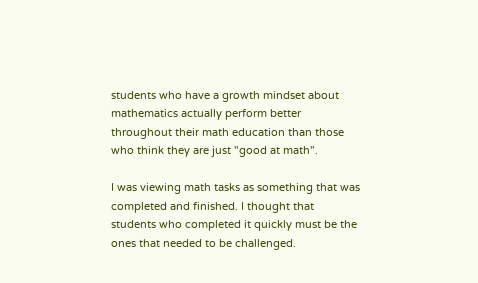students who have a growth mindset about mathematics actually perform better throughout their math education than those who think they are just "good at math".

I was viewing math tasks as something that was completed and finished. I thought that students who completed it quickly must be the ones that needed to be challenged.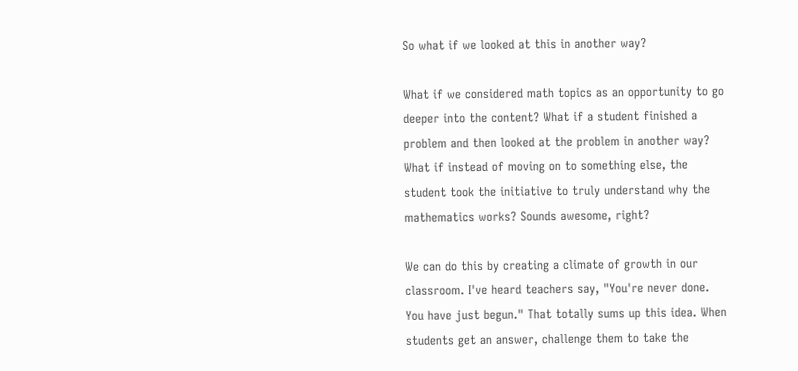So what if we looked at this in another way?

What if we considered math topics as an opportunity to go deeper into the content? What if a student finished a problem and then looked at the problem in another way? What if instead of moving on to something else, the student took the initiative to truly understand why the mathematics works? Sounds awesome, right?

We can do this by creating a climate of growth in our classroom. I've heard teachers say, "You're never done. You have just begun." That totally sums up this idea. When students get an answer, challenge them to take the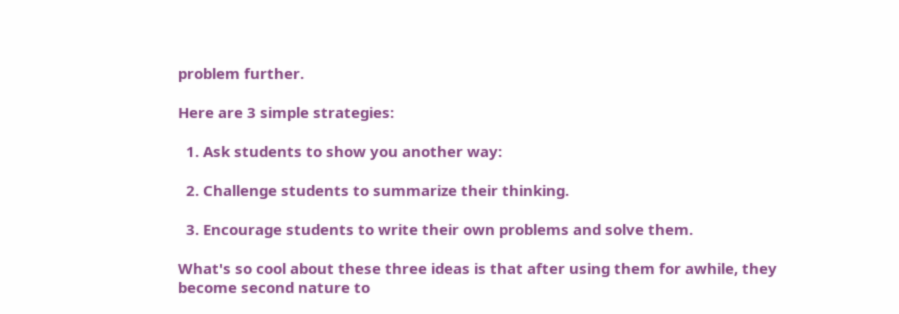problem further.

Here are 3 simple strategies:

  1. Ask students to show you another way:

  2. Challenge students to summarize their thinking.

  3. Encourage students to write their own problems and solve them.

What's so cool about these three ideas is that after using them for awhile, they become second nature to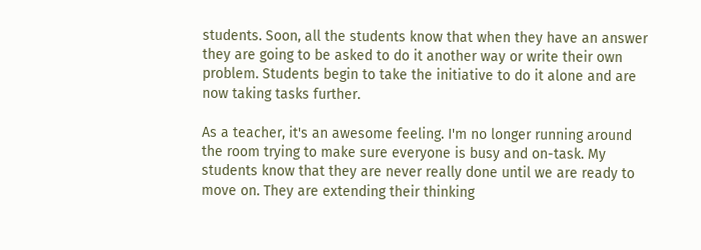students. Soon, all the students know that when they have an answer they are going to be asked to do it another way or write their own problem. Students begin to take the initiative to do it alone and are now taking tasks further.

As a teacher, it's an awesome feeling. I'm no longer running around the room trying to make sure everyone is busy and on-task. My students know that they are never really done until we are ready to move on. They are extending their thinking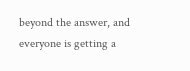beyond the answer, and everyone is getting a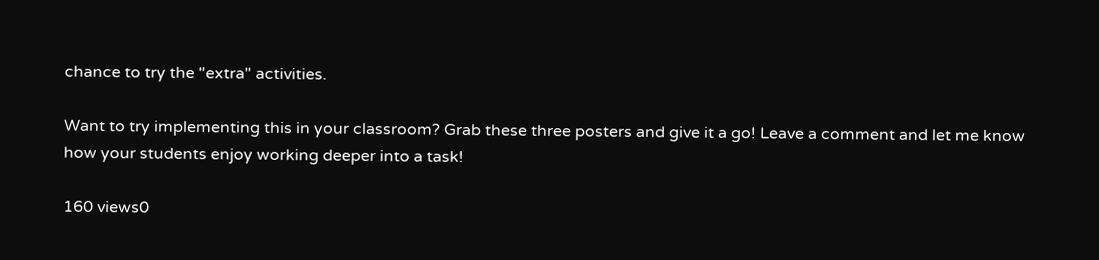chance to try the "extra" activities.

Want to try implementing this in your classroom? Grab these three posters and give it a go! Leave a comment and let me know how your students enjoy working deeper into a task!

160 views0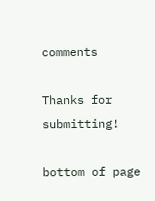comments

Thanks for submitting!

bottom of page